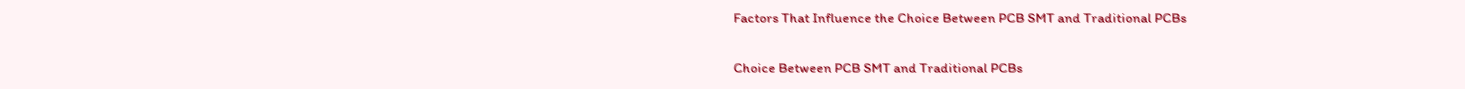Factors That Influence the Choice Between PCB SMT and Traditional PCBs

Choice Between PCB SMT and Traditional PCBs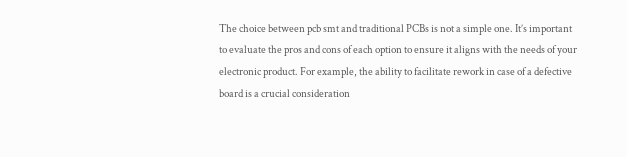The choice between pcb smt and traditional PCBs is not a simple one. It’s important to evaluate the pros and cons of each option to ensure it aligns with the needs of your electronic product. For example, the ability to facilitate rework in case of a defective board is a crucial consideration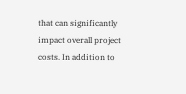that can significantly impact overall project costs. In addition to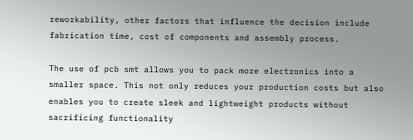reworkability, other factors that influence the decision include fabrication time, cost of components and assembly process.

The use of pcb smt allows you to pack more electronics into a smaller space. This not only reduces your production costs but also enables you to create sleek and lightweight products without sacrificing functionality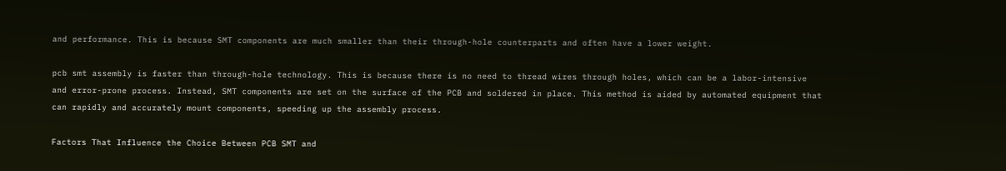and performance. This is because SMT components are much smaller than their through-hole counterparts and often have a lower weight.

pcb smt assembly is faster than through-hole technology. This is because there is no need to thread wires through holes, which can be a labor-intensive and error-prone process. Instead, SMT components are set on the surface of the PCB and soldered in place. This method is aided by automated equipment that can rapidly and accurately mount components, speeding up the assembly process.

Factors That Influence the Choice Between PCB SMT and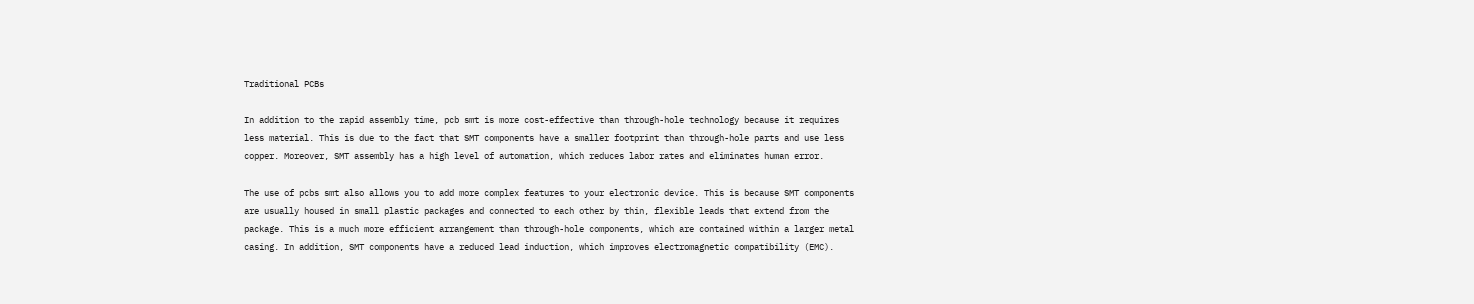Traditional PCBs

In addition to the rapid assembly time, pcb smt is more cost-effective than through-hole technology because it requires less material. This is due to the fact that SMT components have a smaller footprint than through-hole parts and use less copper. Moreover, SMT assembly has a high level of automation, which reduces labor rates and eliminates human error.

The use of pcbs smt also allows you to add more complex features to your electronic device. This is because SMT components are usually housed in small plastic packages and connected to each other by thin, flexible leads that extend from the package. This is a much more efficient arrangement than through-hole components, which are contained within a larger metal casing. In addition, SMT components have a reduced lead induction, which improves electromagnetic compatibility (EMC).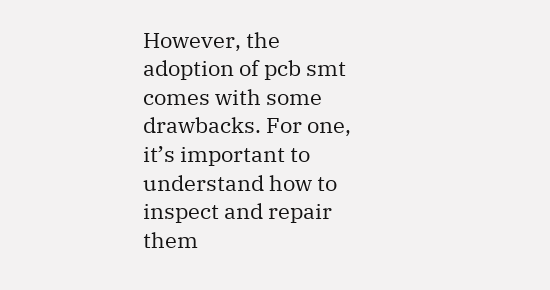However, the adoption of pcb smt comes with some drawbacks. For one, it’s important to understand how to inspect and repair them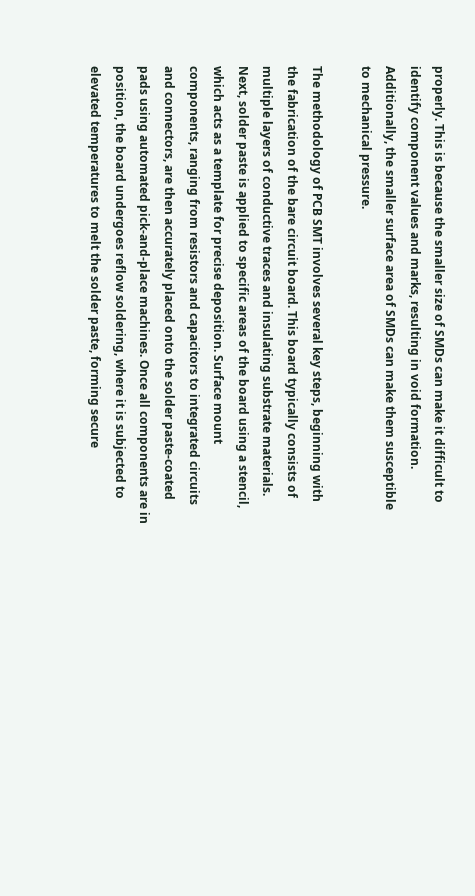properly. This is because the smaller size of SMDs can make it difficult to identify component values and marks, resulting in void formation. Additionally, the smaller surface area of SMDs can make them susceptible to mechanical pressure.

The methodology of PCB SMT involves several key steps, beginning with the fabrication of the bare circuit board. This board typically consists of multiple layers of conductive traces and insulating substrate materials. Next, solder paste is applied to specific areas of the board using a stencil, which acts as a template for precise deposition. Surface mount components, ranging from resistors and capacitors to integrated circuits and connectors, are then accurately placed onto the solder paste-coated pads using automated pick-and-place machines. Once all components are in position, the board undergoes reflow soldering, where it is subjected to elevated temperatures to melt the solder paste, forming secure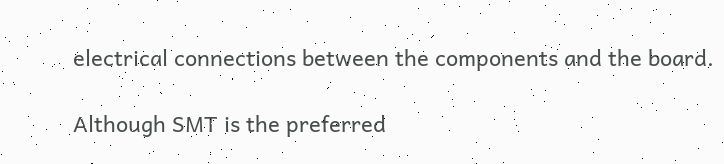electrical connections between the components and the board.

Although SMT is the preferred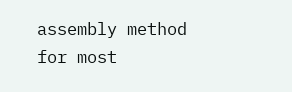assembly method for most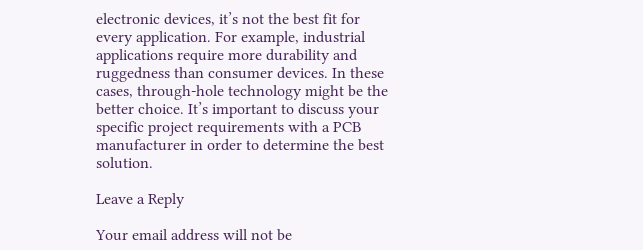electronic devices, it’s not the best fit for every application. For example, industrial applications require more durability and ruggedness than consumer devices. In these cases, through-hole technology might be the better choice. It’s important to discuss your specific project requirements with a PCB manufacturer in order to determine the best solution.

Leave a Reply

Your email address will not be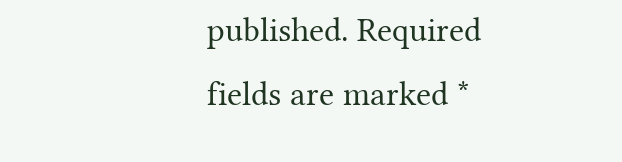published. Required fields are marked *